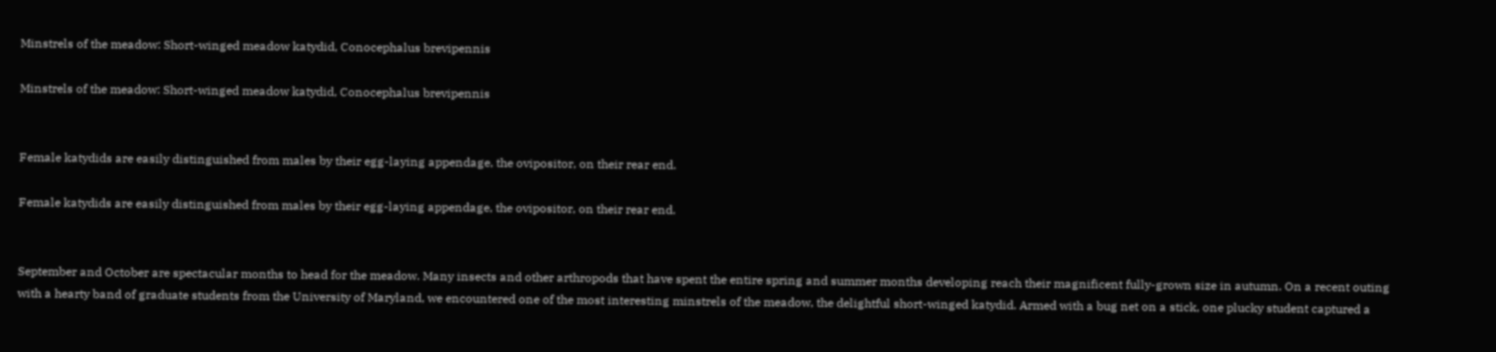Minstrels of the meadow: Short-winged meadow katydid, Conocephalus brevipennis

Minstrels of the meadow: Short-winged meadow katydid, Conocephalus brevipennis


Female katydids are easily distinguished from males by their egg-laying appendage, the ovipositor, on their rear end.

Female katydids are easily distinguished from males by their egg-laying appendage, the ovipositor, on their rear end.


September and October are spectacular months to head for the meadow. Many insects and other arthropods that have spent the entire spring and summer months developing reach their magnificent fully-grown size in autumn. On a recent outing with a hearty band of graduate students from the University of Maryland, we encountered one of the most interesting minstrels of the meadow, the delightful short-winged katydid. Armed with a bug net on a stick, one plucky student captured a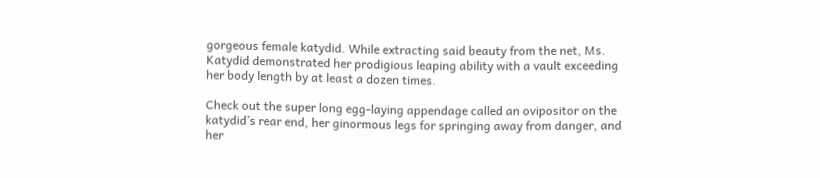gorgeous female katydid. While extracting said beauty from the net, Ms. Katydid demonstrated her prodigious leaping ability with a vault exceeding her body length by at least a dozen times.

Check out the super long egg-laying appendage called an ovipositor on the katydid’s rear end, her ginormous legs for springing away from danger, and her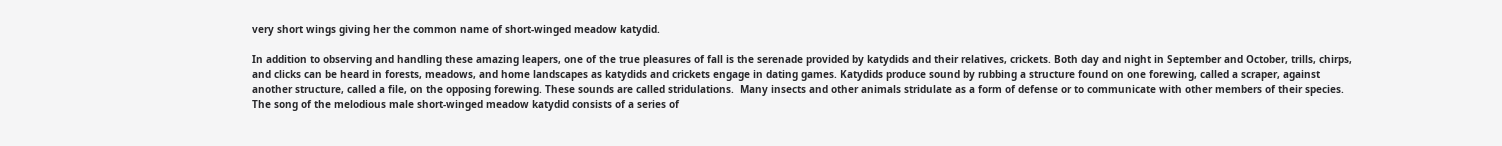very short wings giving her the common name of short-winged meadow katydid.

In addition to observing and handling these amazing leapers, one of the true pleasures of fall is the serenade provided by katydids and their relatives, crickets. Both day and night in September and October, trills, chirps, and clicks can be heard in forests, meadows, and home landscapes as katydids and crickets engage in dating games. Katydids produce sound by rubbing a structure found on one forewing, called a scraper, against another structure, called a file, on the opposing forewing. These sounds are called stridulations.  Many insects and other animals stridulate as a form of defense or to communicate with other members of their species. The song of the melodious male short-winged meadow katydid consists of a series of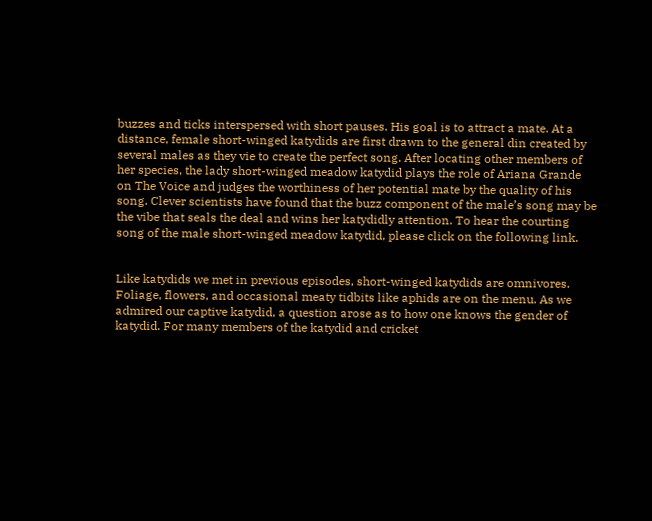buzzes and ticks interspersed with short pauses. His goal is to attract a mate. At a distance, female short-winged katydids are first drawn to the general din created by several males as they vie to create the perfect song. After locating other members of her species, the lady short-winged meadow katydid plays the role of Ariana Grande on The Voice and judges the worthiness of her potential mate by the quality of his song. Clever scientists have found that the buzz component of the male’s song may be the vibe that seals the deal and wins her katydidly attention. To hear the courting song of the male short-winged meadow katydid, please click on the following link.


Like katydids we met in previous episodes, short-winged katydids are omnivores. Foliage, flowers, and occasional meaty tidbits like aphids are on the menu. As we admired our captive katydid, a question arose as to how one knows the gender of katydid. For many members of the katydid and cricket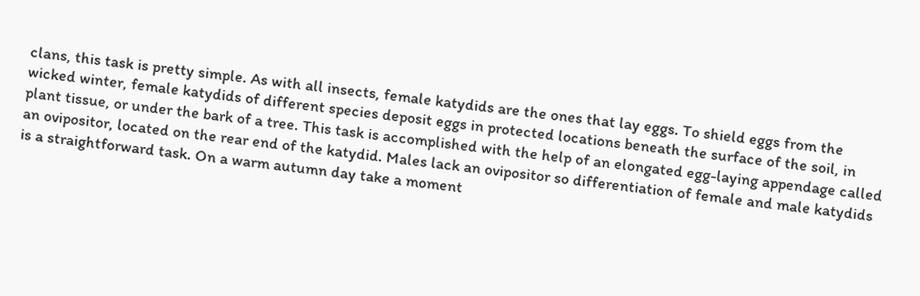clans, this task is pretty simple. As with all insects, female katydids are the ones that lay eggs. To shield eggs from the wicked winter, female katydids of different species deposit eggs in protected locations beneath the surface of the soil, in plant tissue, or under the bark of a tree. This task is accomplished with the help of an elongated egg-laying appendage called an ovipositor, located on the rear end of the katydid. Males lack an ovipositor so differentiation of female and male katydids is a straightforward task. On a warm autumn day take a moment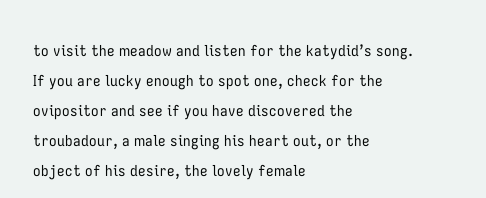to visit the meadow and listen for the katydid’s song. If you are lucky enough to spot one, check for the ovipositor and see if you have discovered the troubadour, a male singing his heart out, or the object of his desire, the lovely female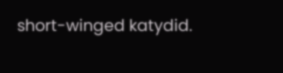short-winged katydid.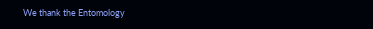We thank the Entomology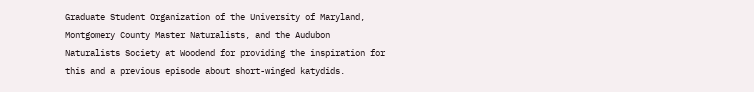Graduate Student Organization of the University of Maryland, Montgomery County Master Naturalists, and the Audubon Naturalists Society at Woodend for providing the inspiration for this and a previous episode about short-winged katydids.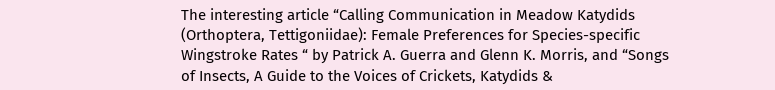The interesting article “Calling Communication in Meadow Katydids (Orthoptera, Tettigoniidae): Female Preferences for Species-specific Wingstroke Rates “ by Patrick A. Guerra and Glenn K. Morris, and “Songs of Insects, A Guide to the Voices of Crickets, Katydids &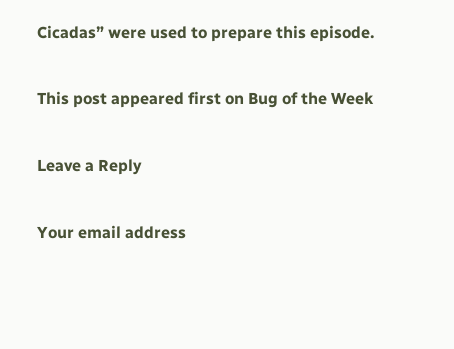Cicadas” were used to prepare this episode.

This post appeared first on Bug of the Week

Leave a Reply

Your email address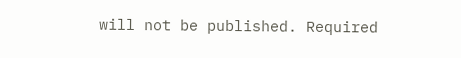will not be published. Required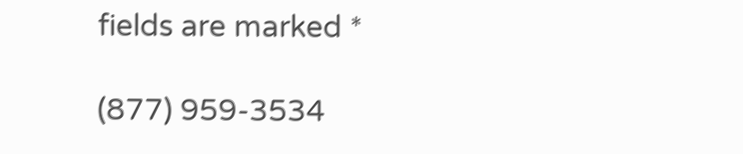fields are marked *

(877) 959-3534